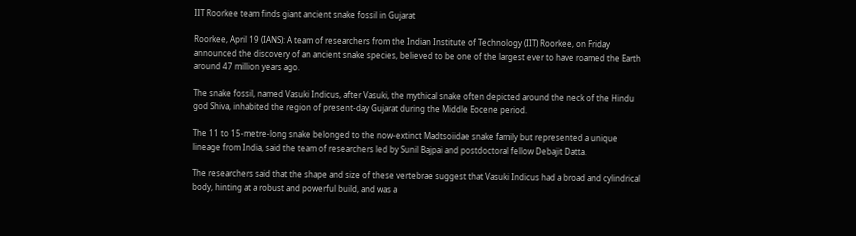IIT Roorkee team finds giant ancient snake fossil in Gujarat

Roorkee, April 19 (IANS): A team of researchers from the Indian Institute of Technology (IIT) Roorkee, on Friday announced the discovery of an ancient snake species, believed to be one of the largest ever to have roamed the Earth around 47 million years ago.

The snake fossil, named Vasuki Indicus, after Vasuki, the mythical snake often depicted around the neck of the Hindu god Shiva, inhabited the region of present-day Gujarat during the Middle Eocene period.

The 11 to 15-metre-long snake belonged to the now-extinct Madtsoiidae snake family but represented a unique lineage from India, said the team of researchers led by Sunil Bajpai and postdoctoral fellow Debajit Datta.

The researchers said that the shape and size of these vertebrae suggest that Vasuki Indicus had a broad and cylindrical body, hinting at a robust and powerful build, and was a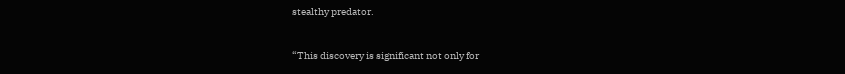stealthy predator.

“This discovery is significant not only for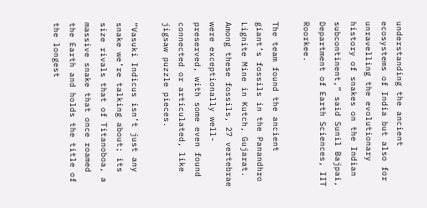understanding the ancient ecosystems of India but also for unravelling the evolutionary history of snakes on the Indian subcontinent,” said Sunil Bajpai, Department of Earth Sciences, IIT Roorkee.

The team found the ancient giant’s fossils in the Panandhro Lignite Mine in Kutch, Gujarat. Among these fossils, 27 vertebrae were exceptionally well-preserved, with some even found connected or articulated, like jigsaw puzzle pieces.

“Vasuki Indicus isn’t just any snake we’re talking about; its size rivals that of Titanoboa, a massive snake that once roamed the Earth and holds the title of the longest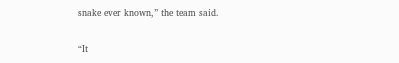snake ever known,” the team said.

“It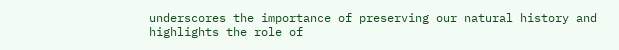underscores the importance of preserving our natural history and highlights the role of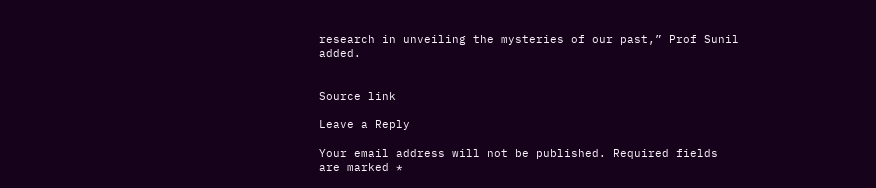research in unveiling the mysteries of our past,” Prof Sunil added.


Source link

Leave a Reply

Your email address will not be published. Required fields are marked *